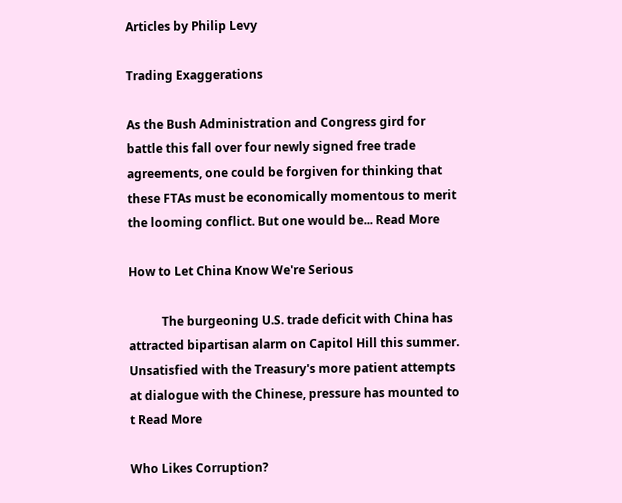Articles by Philip Levy

Trading Exaggerations

As the Bush Administration and Congress gird for battle this fall over four newly signed free trade agreements, one could be forgiven for thinking that these FTAs must be economically momentous to merit the looming conflict. But one would be... Read More

How to Let China Know We're Serious

           The burgeoning U.S. trade deficit with China has attracted bipartisan alarm on Capitol Hill this summer. Unsatisfied with the Treasury's more patient attempts at dialogue with the Chinese, pressure has mounted to t Read More

Who Likes Corruption?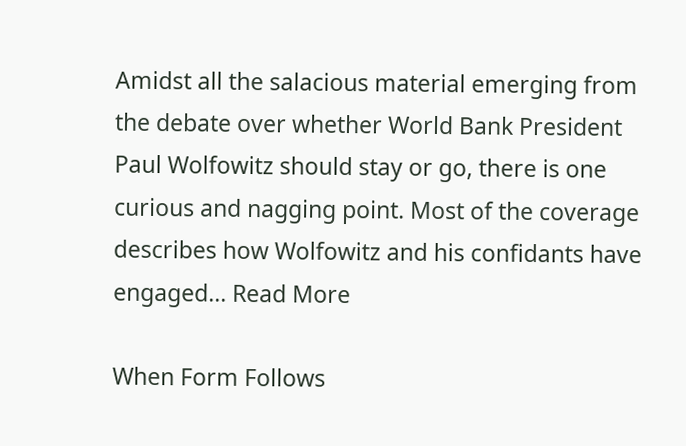Amidst all the salacious material emerging from the debate over whether World Bank President Paul Wolfowitz should stay or go, there is one curious and nagging point. Most of the coverage describes how Wolfowitz and his confidants have engaged... Read More

When Form Follows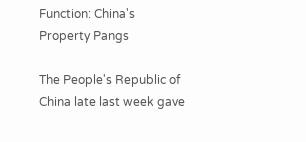Function: China's Property Pangs

The People's Republic of China late last week gave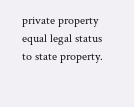private property equal legal status to state property.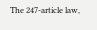The 247-article law,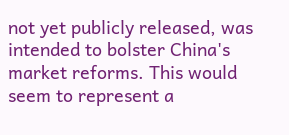not yet publicly released, was intended to bolster China's market reforms. This would seem to represent a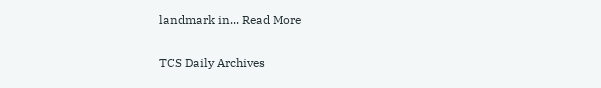landmark in... Read More

TCS Daily Archives